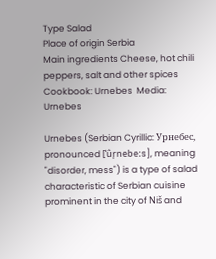Type Salad
Place of origin Serbia
Main ingredients Cheese, hot chili peppers, salt and other spices
Cookbook: Urnebes  Media: Urnebes

Urnebes (Serbian Cyrillic: Урнебес, pronounced [ˈûr̩nebeːs], meaning "disorder, mess") is a type of salad characteristic of Serbian cuisine prominent in the city of Niš and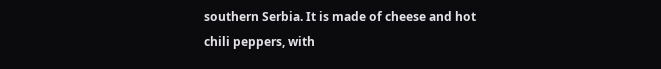southern Serbia. It is made of cheese and hot chili peppers, with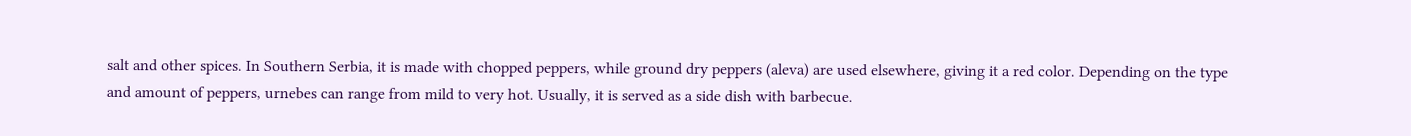salt and other spices. In Southern Serbia, it is made with chopped peppers, while ground dry peppers (aleva) are used elsewhere, giving it a red color. Depending on the type and amount of peppers, urnebes can range from mild to very hot. Usually, it is served as a side dish with barbecue.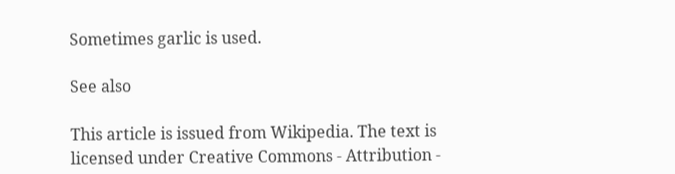Sometimes garlic is used.

See also

This article is issued from Wikipedia. The text is licensed under Creative Commons - Attribution -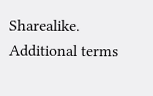Sharealike. Additional terms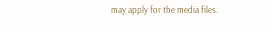may apply for the media files.